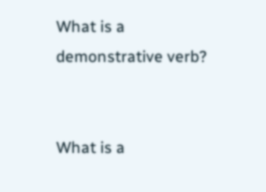What is a demonstrative verb?


What is a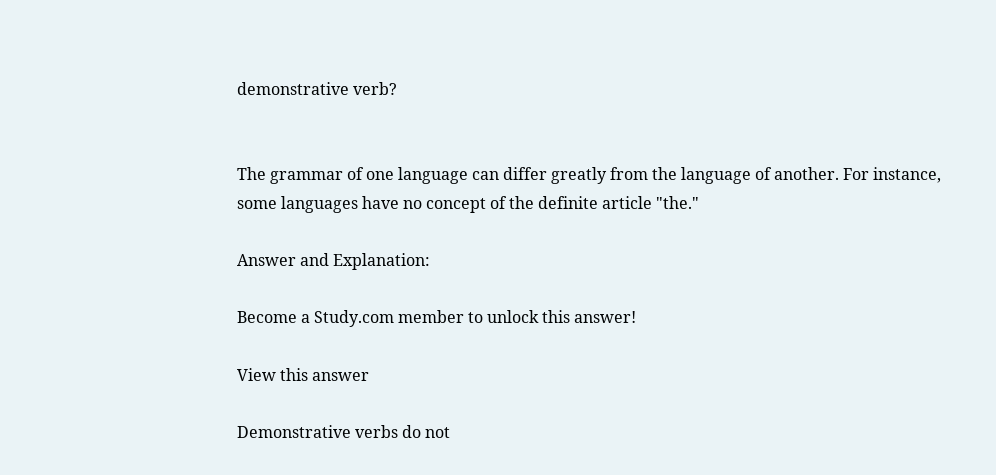demonstrative verb?


The grammar of one language can differ greatly from the language of another. For instance, some languages have no concept of the definite article "the."

Answer and Explanation:

Become a Study.com member to unlock this answer!

View this answer

Demonstrative verbs do not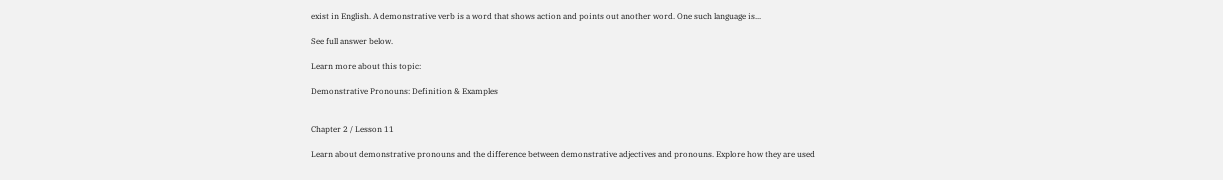exist in English. A demonstrative verb is a word that shows action and points out another word. One such language is...

See full answer below.

Learn more about this topic:

Demonstrative Pronouns: Definition & Examples


Chapter 2 / Lesson 11

Learn about demonstrative pronouns and the difference between demonstrative adjectives and pronouns. Explore how they are used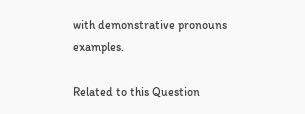with demonstrative pronouns examples.

Related to this Question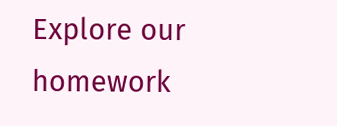Explore our homework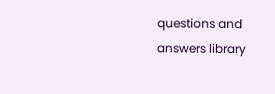questions and answers library